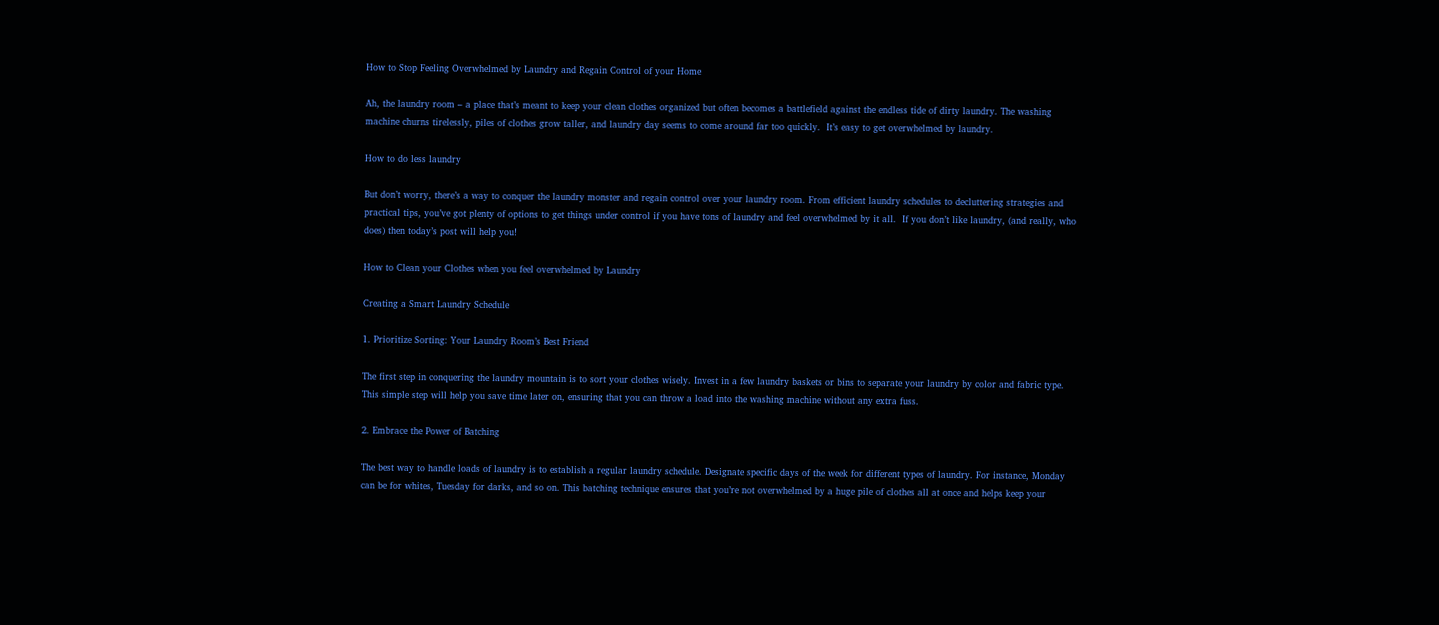How to Stop Feeling Overwhelmed by Laundry and Regain Control of your Home

Ah, the laundry room – a place that’s meant to keep your clean clothes organized but often becomes a battlefield against the endless tide of dirty laundry. The washing machine churns tirelessly, piles of clothes grow taller, and laundry day seems to come around far too quickly.  It’s easy to get overwhelmed by laundry.

How to do less laundry

But don’t worry, there’s a way to conquer the laundry monster and regain control over your laundry room. From efficient laundry schedules to decluttering strategies and practical tips, you’ve got plenty of options to get things under control if you have tons of laundry and feel overwhelmed by it all.  If you don’t like laundry, (and really, who does) then today’s post will help you!

How to Clean your Clothes when you feel overwhelmed by Laundry

Creating a Smart Laundry Schedule

1. Prioritize Sorting: Your Laundry Room’s Best Friend

The first step in conquering the laundry mountain is to sort your clothes wisely. Invest in a few laundry baskets or bins to separate your laundry by color and fabric type. This simple step will help you save time later on, ensuring that you can throw a load into the washing machine without any extra fuss.

2. Embrace the Power of Batching

The best way to handle loads of laundry is to establish a regular laundry schedule. Designate specific days of the week for different types of laundry. For instance, Monday can be for whites, Tuesday for darks, and so on. This batching technique ensures that you’re not overwhelmed by a huge pile of clothes all at once and helps keep your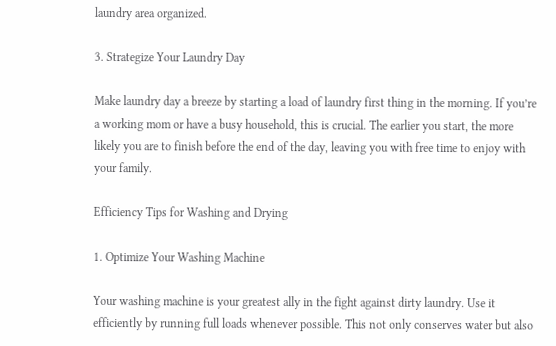laundry area organized.

3. Strategize Your Laundry Day

Make laundry day a breeze by starting a load of laundry first thing in the morning. If you’re a working mom or have a busy household, this is crucial. The earlier you start, the more likely you are to finish before the end of the day, leaving you with free time to enjoy with your family.

Efficiency Tips for Washing and Drying

1. Optimize Your Washing Machine

Your washing machine is your greatest ally in the fight against dirty laundry. Use it efficiently by running full loads whenever possible. This not only conserves water but also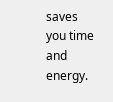saves you time and energy.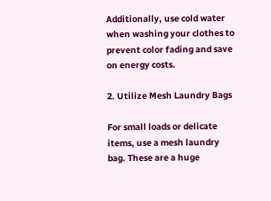Additionally, use cold water when washing your clothes to prevent color fading and save on energy costs.

2. Utilize Mesh Laundry Bags

For small loads or delicate items, use a mesh laundry bag. These are a huge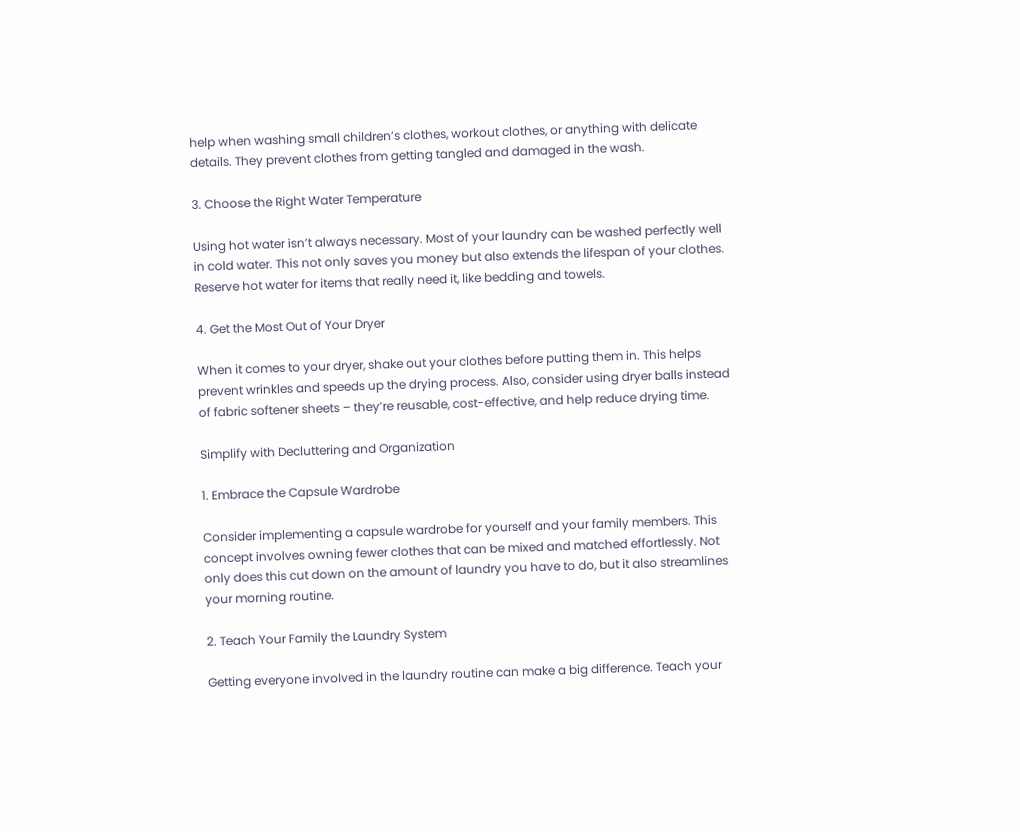help when washing small children’s clothes, workout clothes, or anything with delicate details. They prevent clothes from getting tangled and damaged in the wash.

3. Choose the Right Water Temperature

Using hot water isn’t always necessary. Most of your laundry can be washed perfectly well in cold water. This not only saves you money but also extends the lifespan of your clothes. Reserve hot water for items that really need it, like bedding and towels.

4. Get the Most Out of Your Dryer

When it comes to your dryer, shake out your clothes before putting them in. This helps prevent wrinkles and speeds up the drying process. Also, consider using dryer balls instead of fabric softener sheets – they’re reusable, cost-effective, and help reduce drying time.

Simplify with Decluttering and Organization

1. Embrace the Capsule Wardrobe

Consider implementing a capsule wardrobe for yourself and your family members. This concept involves owning fewer clothes that can be mixed and matched effortlessly. Not only does this cut down on the amount of laundry you have to do, but it also streamlines your morning routine.

2. Teach Your Family the Laundry System

Getting everyone involved in the laundry routine can make a big difference. Teach your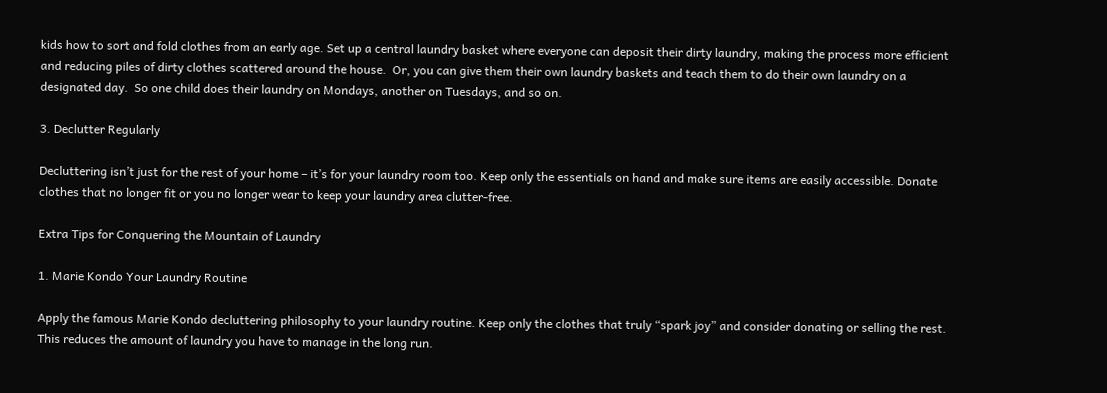kids how to sort and fold clothes from an early age. Set up a central laundry basket where everyone can deposit their dirty laundry, making the process more efficient and reducing piles of dirty clothes scattered around the house.  Or, you can give them their own laundry baskets and teach them to do their own laundry on a designated day.  So one child does their laundry on Mondays, another on Tuesdays, and so on.

3. Declutter Regularly

Decluttering isn’t just for the rest of your home – it’s for your laundry room too. Keep only the essentials on hand and make sure items are easily accessible. Donate clothes that no longer fit or you no longer wear to keep your laundry area clutter-free.

Extra Tips for Conquering the Mountain of Laundry

1. Marie Kondo Your Laundry Routine

Apply the famous Marie Kondo decluttering philosophy to your laundry routine. Keep only the clothes that truly “spark joy” and consider donating or selling the rest. This reduces the amount of laundry you have to manage in the long run.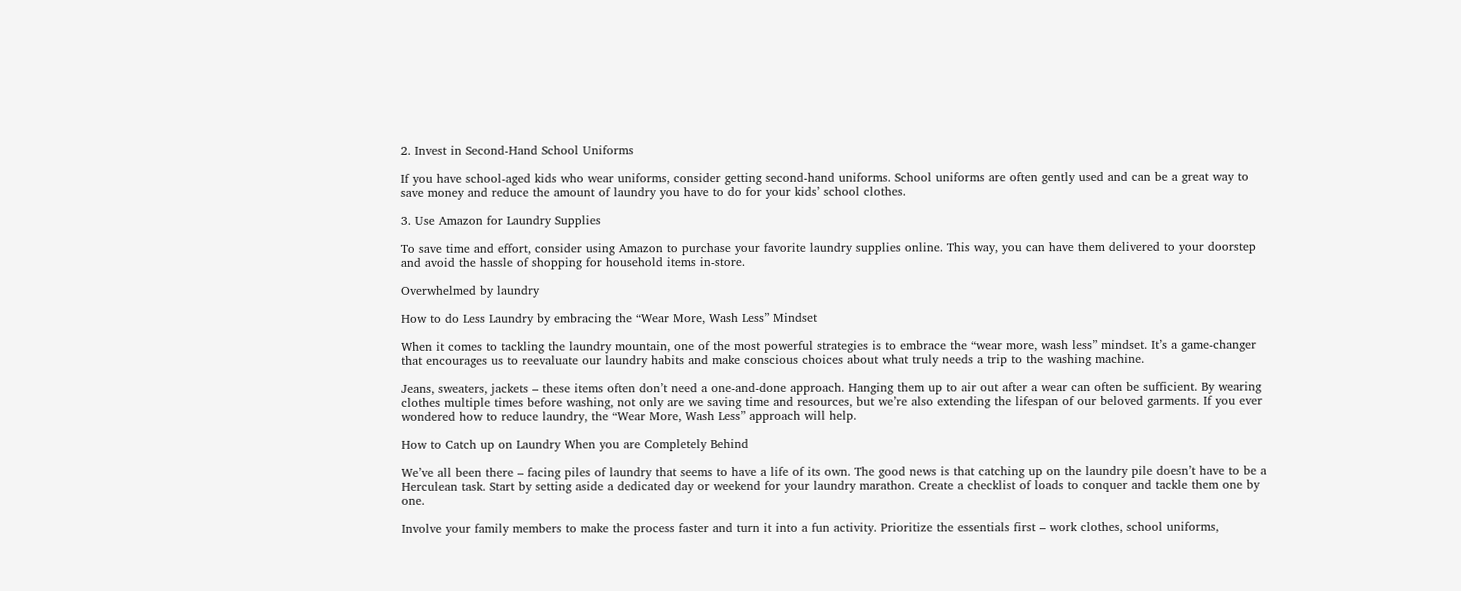2. Invest in Second-Hand School Uniforms

If you have school-aged kids who wear uniforms, consider getting second-hand uniforms. School uniforms are often gently used and can be a great way to save money and reduce the amount of laundry you have to do for your kids’ school clothes.

3. Use Amazon for Laundry Supplies

To save time and effort, consider using Amazon to purchase your favorite laundry supplies online. This way, you can have them delivered to your doorstep and avoid the hassle of shopping for household items in-store.

Overwhelmed by laundry

How to do Less Laundry by embracing the “Wear More, Wash Less” Mindset

When it comes to tackling the laundry mountain, one of the most powerful strategies is to embrace the “wear more, wash less” mindset. It’s a game-changer that encourages us to reevaluate our laundry habits and make conscious choices about what truly needs a trip to the washing machine.

Jeans, sweaters, jackets – these items often don’t need a one-and-done approach. Hanging them up to air out after a wear can often be sufficient. By wearing clothes multiple times before washing, not only are we saving time and resources, but we’re also extending the lifespan of our beloved garments. If you ever wondered how to reduce laundry, the “Wear More, Wash Less” approach will help.

How to Catch up on Laundry When you are Completely Behind

We’ve all been there – facing piles of laundry that seems to have a life of its own. The good news is that catching up on the laundry pile doesn’t have to be a Herculean task. Start by setting aside a dedicated day or weekend for your laundry marathon. Create a checklist of loads to conquer and tackle them one by one.

Involve your family members to make the process faster and turn it into a fun activity. Prioritize the essentials first – work clothes, school uniforms,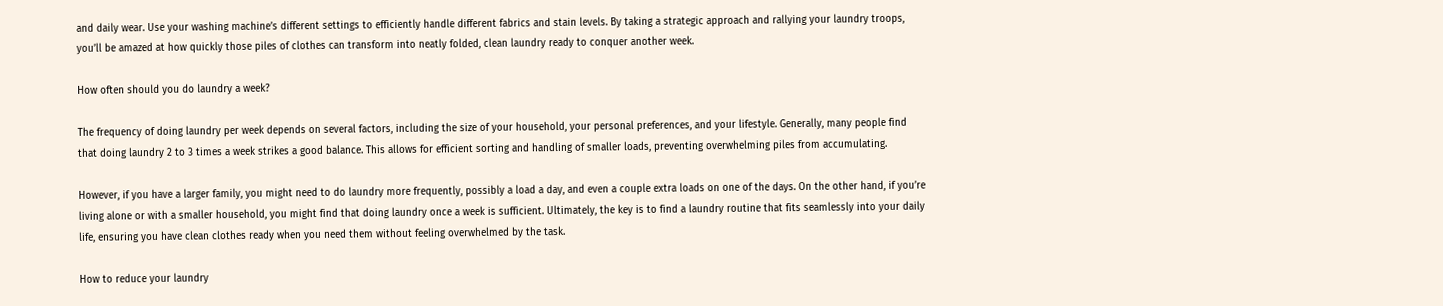and daily wear. Use your washing machine’s different settings to efficiently handle different fabrics and stain levels. By taking a strategic approach and rallying your laundry troops, you’ll be amazed at how quickly those piles of clothes can transform into neatly folded, clean laundry ready to conquer another week.

How often should you do laundry a week?

The frequency of doing laundry per week depends on several factors, including the size of your household, your personal preferences, and your lifestyle. Generally, many people find that doing laundry 2 to 3 times a week strikes a good balance. This allows for efficient sorting and handling of smaller loads, preventing overwhelming piles from accumulating.

However, if you have a larger family, you might need to do laundry more frequently, possibly a load a day, and even a couple extra loads on one of the days. On the other hand, if you’re living alone or with a smaller household, you might find that doing laundry once a week is sufficient. Ultimately, the key is to find a laundry routine that fits seamlessly into your daily life, ensuring you have clean clothes ready when you need them without feeling overwhelmed by the task.

How to reduce your laundry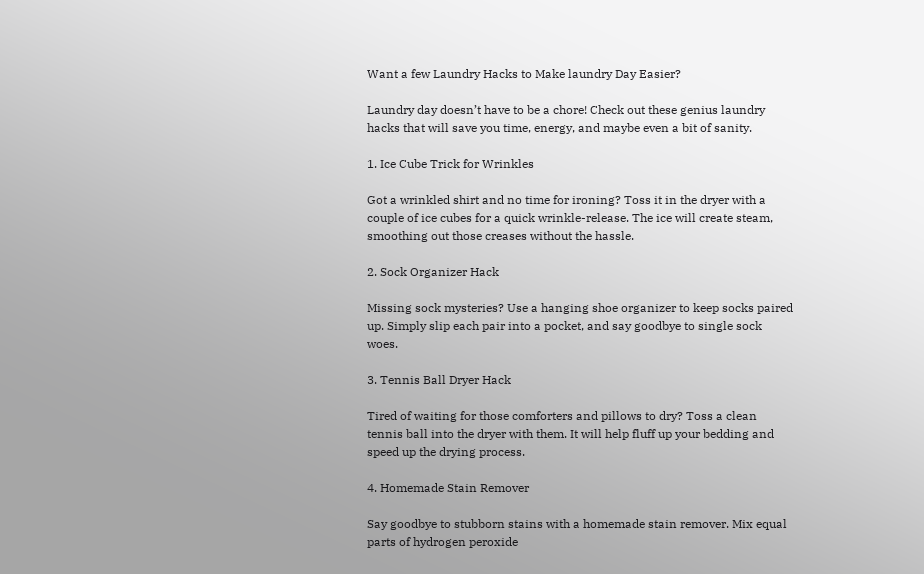Want a few Laundry Hacks to Make laundry Day Easier?

Laundry day doesn’t have to be a chore! Check out these genius laundry hacks that will save you time, energy, and maybe even a bit of sanity.

1. Ice Cube Trick for Wrinkles

Got a wrinkled shirt and no time for ironing? Toss it in the dryer with a couple of ice cubes for a quick wrinkle-release. The ice will create steam, smoothing out those creases without the hassle.

2. Sock Organizer Hack

Missing sock mysteries? Use a hanging shoe organizer to keep socks paired up. Simply slip each pair into a pocket, and say goodbye to single sock woes.

3. Tennis Ball Dryer Hack

Tired of waiting for those comforters and pillows to dry? Toss a clean tennis ball into the dryer with them. It will help fluff up your bedding and speed up the drying process.

4. Homemade Stain Remover

Say goodbye to stubborn stains with a homemade stain remover. Mix equal parts of hydrogen peroxide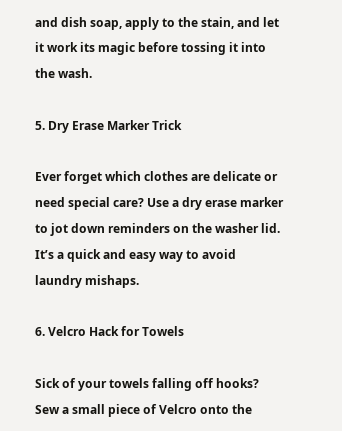and dish soap, apply to the stain, and let it work its magic before tossing it into the wash.

5. Dry Erase Marker Trick

Ever forget which clothes are delicate or need special care? Use a dry erase marker to jot down reminders on the washer lid. It’s a quick and easy way to avoid laundry mishaps.

6. Velcro Hack for Towels

Sick of your towels falling off hooks? Sew a small piece of Velcro onto the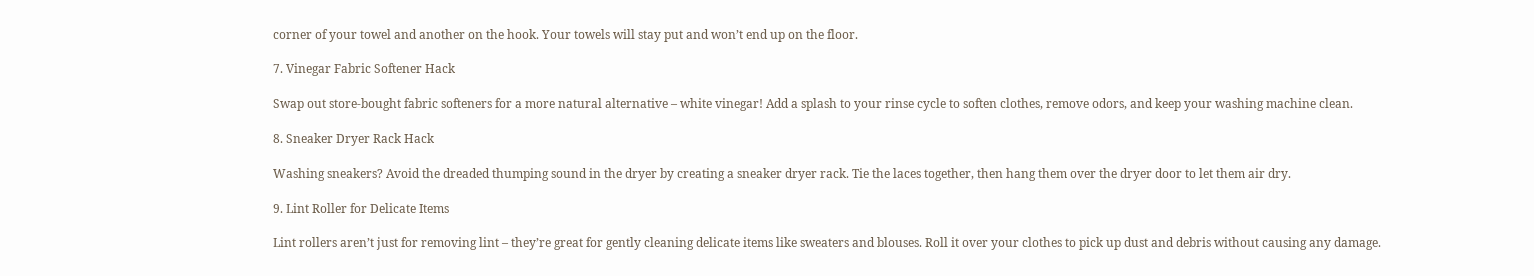corner of your towel and another on the hook. Your towels will stay put and won’t end up on the floor.

7. Vinegar Fabric Softener Hack

Swap out store-bought fabric softeners for a more natural alternative – white vinegar! Add a splash to your rinse cycle to soften clothes, remove odors, and keep your washing machine clean.

8. Sneaker Dryer Rack Hack

Washing sneakers? Avoid the dreaded thumping sound in the dryer by creating a sneaker dryer rack. Tie the laces together, then hang them over the dryer door to let them air dry.

9. Lint Roller for Delicate Items

Lint rollers aren’t just for removing lint – they’re great for gently cleaning delicate items like sweaters and blouses. Roll it over your clothes to pick up dust and debris without causing any damage.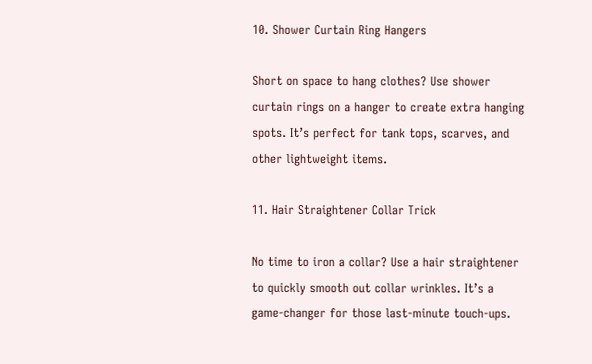10. Shower Curtain Ring Hangers

Short on space to hang clothes? Use shower curtain rings on a hanger to create extra hanging spots. It’s perfect for tank tops, scarves, and other lightweight items.

11. Hair Straightener Collar Trick

No time to iron a collar? Use a hair straightener to quickly smooth out collar wrinkles. It’s a game-changer for those last-minute touch-ups.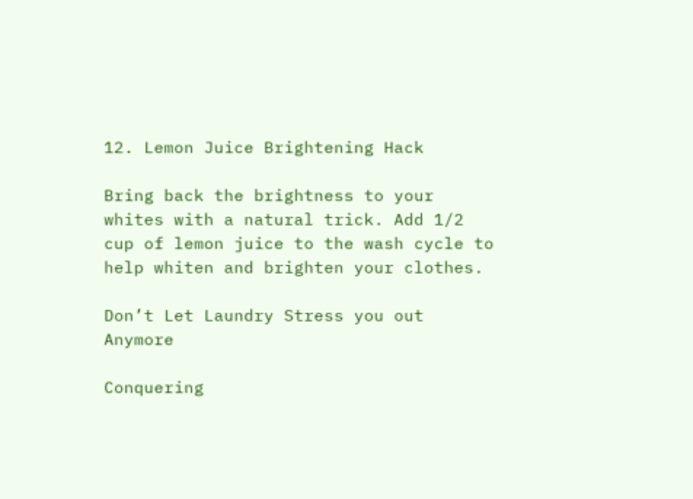12. Lemon Juice Brightening Hack

Bring back the brightness to your whites with a natural trick. Add 1/2 cup of lemon juice to the wash cycle to help whiten and brighten your clothes.

Don’t Let Laundry Stress you out Anymore

Conquering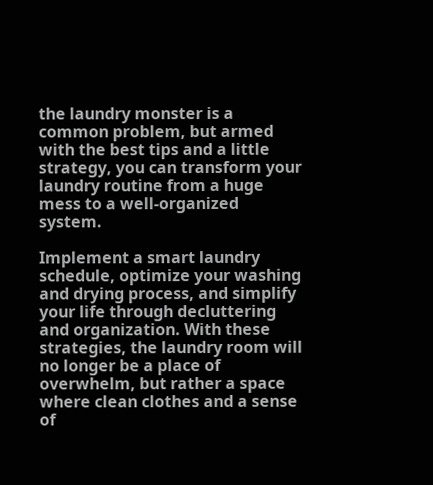the laundry monster is a common problem, but armed with the best tips and a little strategy, you can transform your laundry routine from a huge mess to a well-organized system.

Implement a smart laundry schedule, optimize your washing and drying process, and simplify your life through decluttering and organization. With these strategies, the laundry room will no longer be a place of overwhelm, but rather a space where clean clothes and a sense of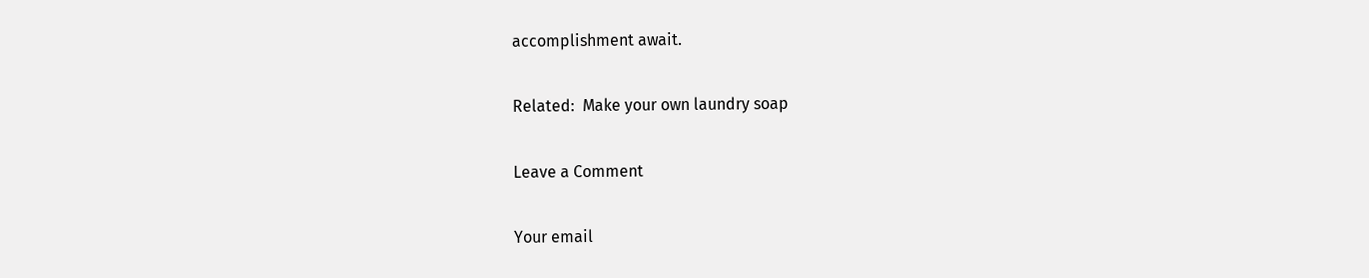accomplishment await.

Related:  Make your own laundry soap

Leave a Comment

Your email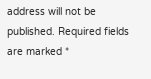address will not be published. Required fields are marked *